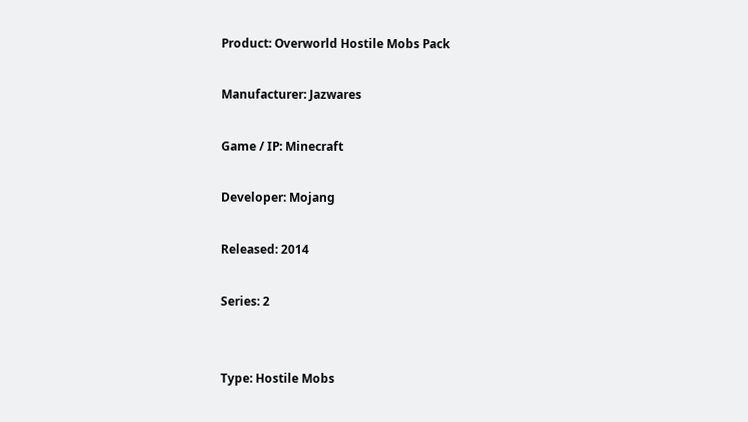Product: Overworld Hostile Mobs Pack

Manufacturer: Jazwares

Game / IP: Minecraft

Developer: Mojang

Released: 2014

Series: 2


Type: Hostile Mobs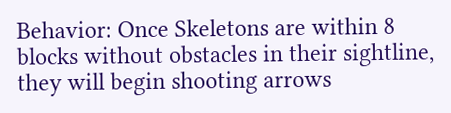Behavior: Once Skeletons are within 8 blocks without obstacles in their sightline, they will begin shooting arrows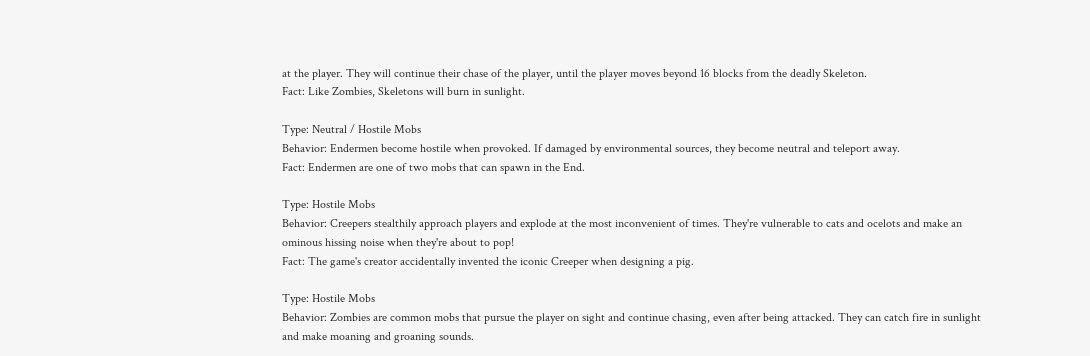at the player. They will continue their chase of the player, until the player moves beyond 16 blocks from the deadly Skeleton.
Fact: Like Zombies, Skeletons will burn in sunlight.

Type: Neutral / Hostile Mobs
Behavior: Endermen become hostile when provoked. If damaged by environmental sources, they become neutral and teleport away.
Fact: Endermen are one of two mobs that can spawn in the End.

Type: Hostile Mobs
Behavior: Creepers stealthily approach players and explode at the most inconvenient of times. They're vulnerable to cats and ocelots and make an ominous hissing noise when they're about to pop!
Fact: The game's creator accidentally invented the iconic Creeper when designing a pig.

Type: Hostile Mobs
Behavior: Zombies are common mobs that pursue the player on sight and continue chasing, even after being attacked. They can catch fire in sunlight and make moaning and groaning sounds.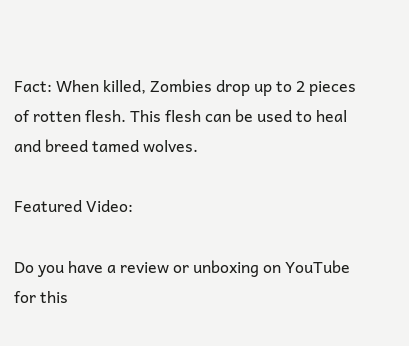Fact: When killed, Zombies drop up to 2 pieces of rotten flesh. This flesh can be used to heal and breed tamed wolves.

Featured Video:

Do you have a review or unboxing on YouTube for this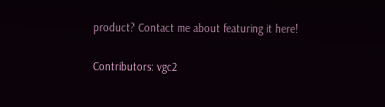product? Contact me about featuring it here!

Contributors: vgc2